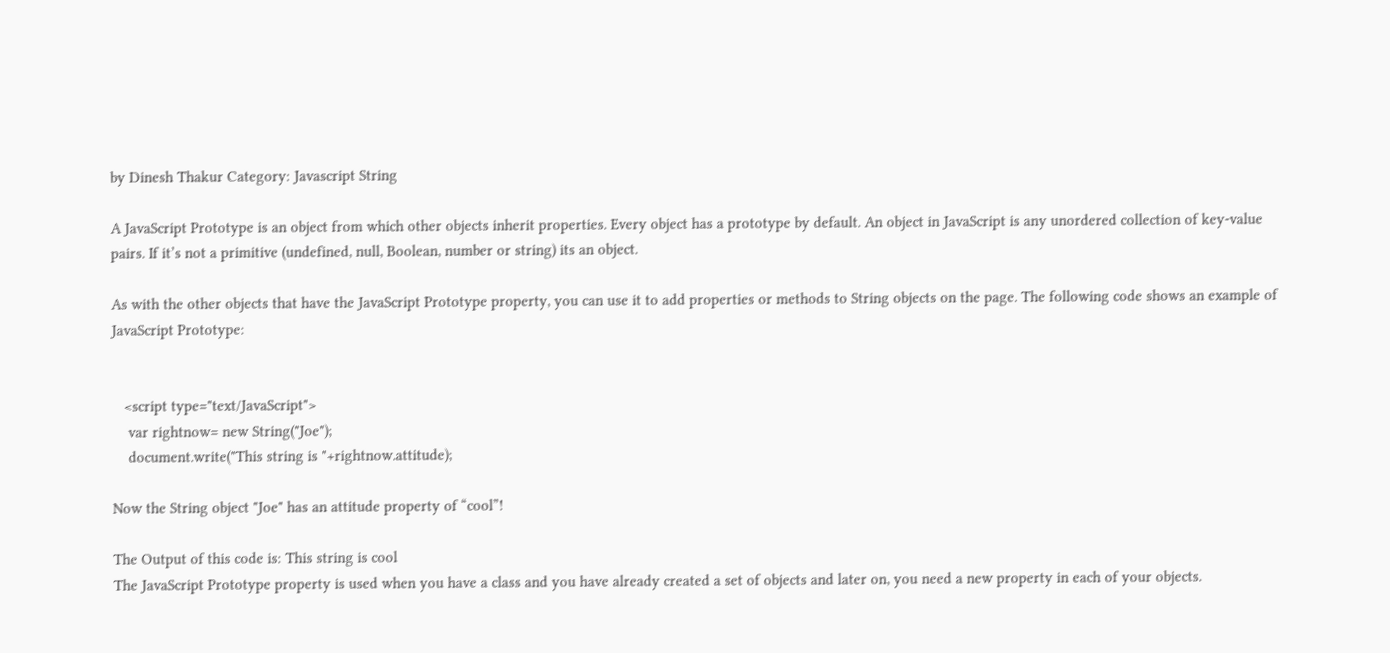by Dinesh Thakur Category: Javascript String

A JavaScript Prototype is an object from which other objects inherit properties. Every object has a prototype by default. An object in JavaScript is any unordered collection of key-value pairs. If it’s not a primitive (undefined, null, Boolean, number or string) its an object.

As with the other objects that have the JavaScript Prototype property, you can use it to add properties or methods to String objects on the page. The following code shows an example of JavaScript Prototype:


   <script type="text/JavaScript">
    var rightnow= new String("Joe");
    document.write("This string is "+rightnow.attitude);

Now the String object "Joe" has an attitude property of “cool”!

The Output of this code is: This string is cool
The JavaScript Prototype property is used when you have a class and you have already created a set of objects and later on, you need a new property in each of your objects.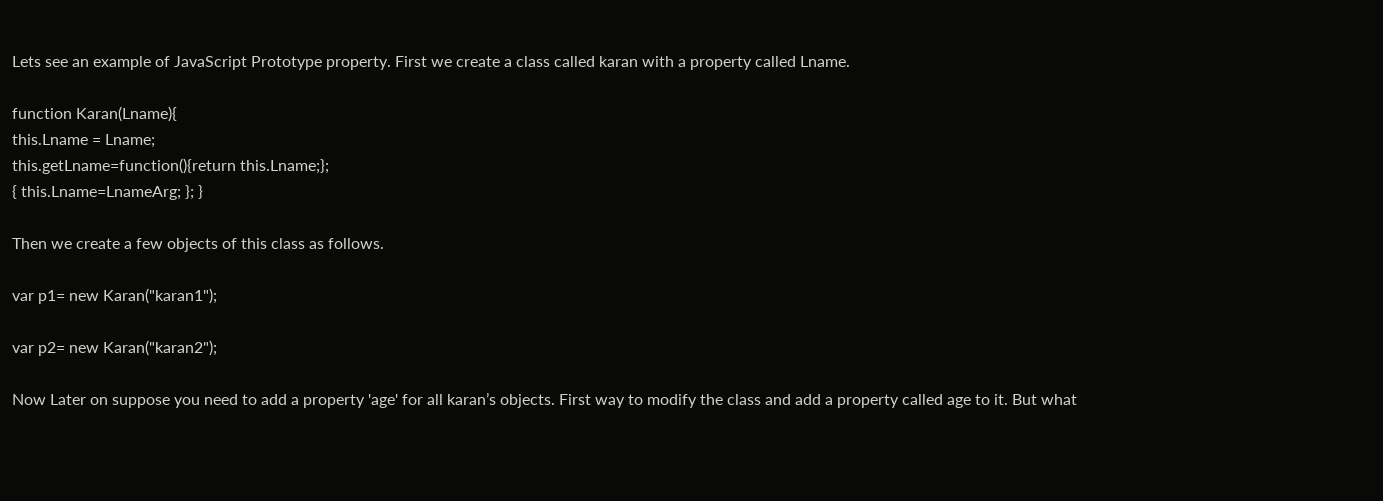Lets see an example of JavaScript Prototype property. First we create a class called karan with a property called Lname.

function Karan(Lname){
this.Lname = Lname;
this.getLname=function(){return this.Lname;};
{ this.Lname=LnameArg; }; }

Then we create a few objects of this class as follows.

var p1= new Karan("karan1");

var p2= new Karan("karan2");

Now Later on suppose you need to add a property 'age' for all karan’s objects. First way to modify the class and add a property called age to it. But what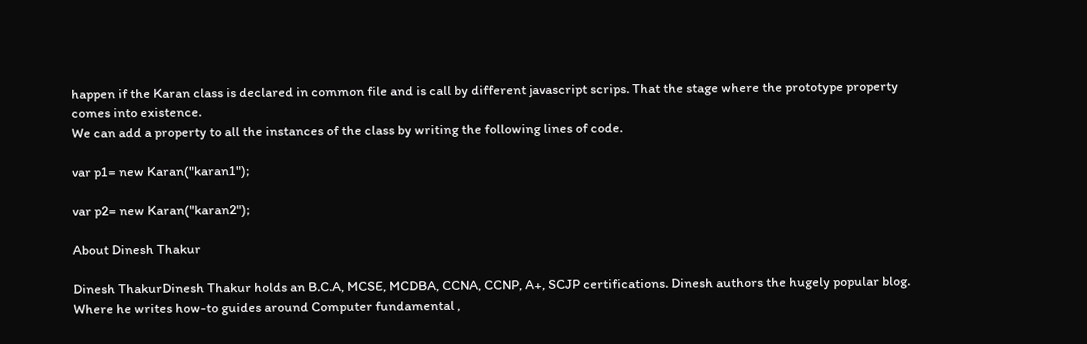happen if the Karan class is declared in common file and is call by different javascript scrips. That the stage where the prototype property comes into existence.
We can add a property to all the instances of the class by writing the following lines of code.

var p1= new Karan("karan1");

var p2= new Karan("karan2");

About Dinesh Thakur

Dinesh ThakurDinesh Thakur holds an B.C.A, MCSE, MCDBA, CCNA, CCNP, A+, SCJP certifications. Dinesh authors the hugely popular blog. Where he writes how-to guides around Computer fundamental ,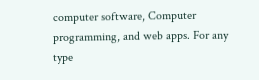computer software, Computer programming, and web apps. For any type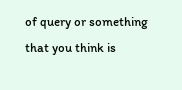of query or something that you think is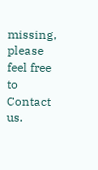missing, please feel free to Contact us.